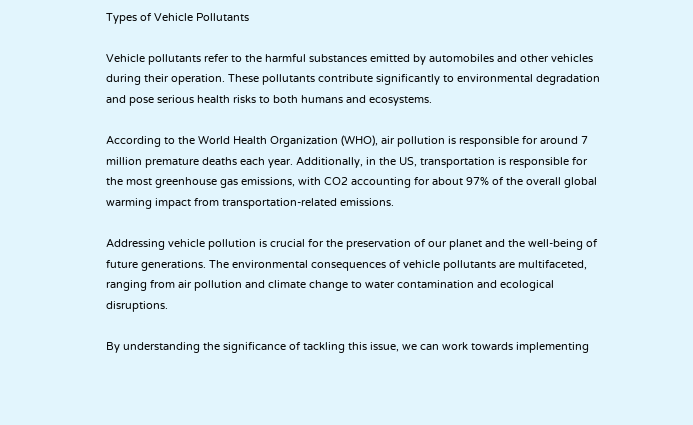Types of Vehicle Pollutants

Vehicle pollutants refer to the harmful substances emitted by automobiles and other vehicles during their operation. These pollutants contribute significantly to environmental degradation and pose serious health risks to both humans and ecosystems.

According to the World Health Organization (WHO), air pollution is responsible for around 7 million premature deaths each year. Additionally, in the US, transportation is responsible for the most greenhouse gas emissions, with CO2 accounting for about 97% of the overall global warming impact from transportation-related emissions.

Addressing vehicle pollution is crucial for the preservation of our planet and the well-being of future generations. The environmental consequences of vehicle pollutants are multifaceted, ranging from air pollution and climate change to water contamination and ecological disruptions.

By understanding the significance of tackling this issue, we can work towards implementing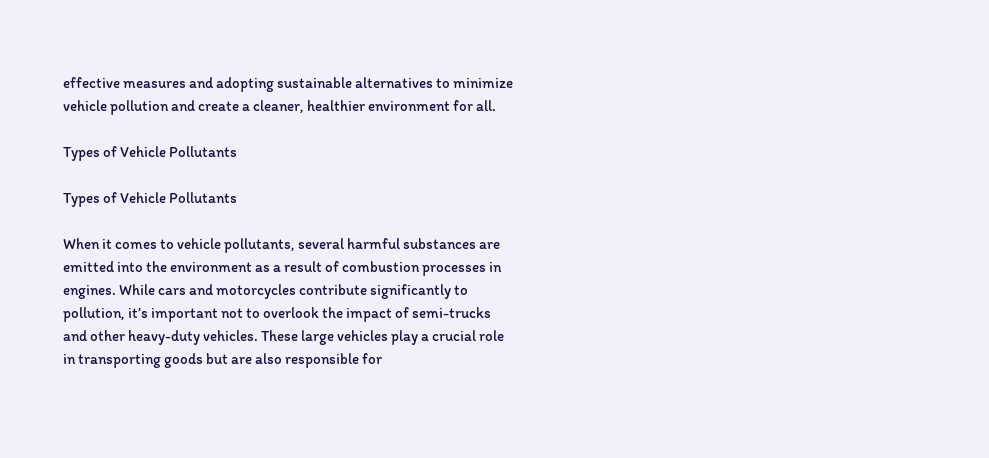effective measures and adopting sustainable alternatives to minimize vehicle pollution and create a cleaner, healthier environment for all.

Types of Vehicle Pollutants

Types of Vehicle Pollutants

When it comes to vehicle pollutants, several harmful substances are emitted into the environment as a result of combustion processes in engines. While cars and motorcycles contribute significantly to pollution, it’s important not to overlook the impact of semi-trucks and other heavy-duty vehicles. These large vehicles play a crucial role in transporting goods but are also responsible for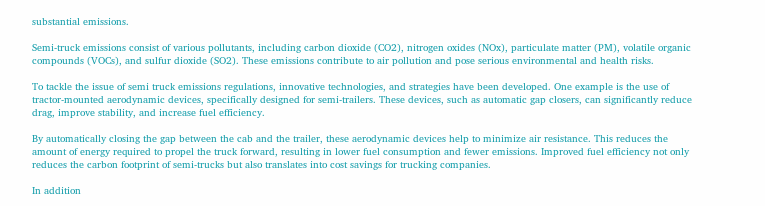substantial emissions.

Semi-truck emissions consist of various pollutants, including carbon dioxide (CO2), nitrogen oxides (NOx), particulate matter (PM), volatile organic compounds (VOCs), and sulfur dioxide (SO2). These emissions contribute to air pollution and pose serious environmental and health risks.

To tackle the issue of semi truck emissions regulations, innovative technologies, and strategies have been developed. One example is the use of tractor-mounted aerodynamic devices, specifically designed for semi-trailers. These devices, such as automatic gap closers, can significantly reduce drag, improve stability, and increase fuel efficiency.

By automatically closing the gap between the cab and the trailer, these aerodynamic devices help to minimize air resistance. This reduces the amount of energy required to propel the truck forward, resulting in lower fuel consumption and fewer emissions. Improved fuel efficiency not only reduces the carbon footprint of semi-trucks but also translates into cost savings for trucking companies.

In addition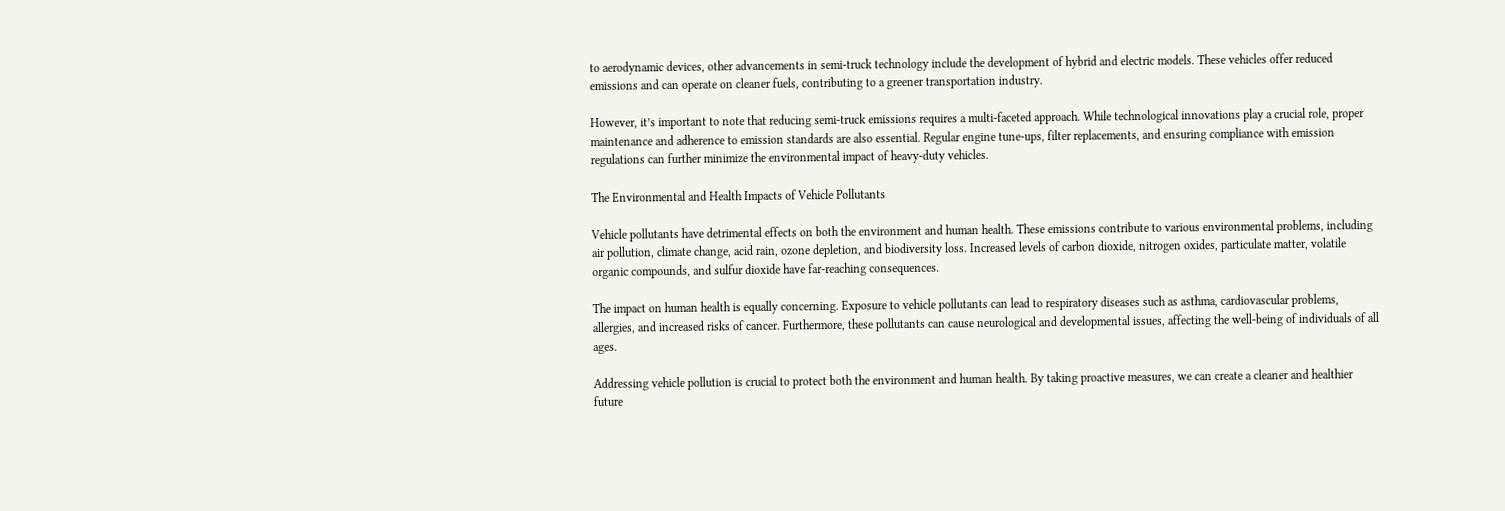to aerodynamic devices, other advancements in semi-truck technology include the development of hybrid and electric models. These vehicles offer reduced emissions and can operate on cleaner fuels, contributing to a greener transportation industry.

However, it’s important to note that reducing semi-truck emissions requires a multi-faceted approach. While technological innovations play a crucial role, proper maintenance and adherence to emission standards are also essential. Regular engine tune-ups, filter replacements, and ensuring compliance with emission regulations can further minimize the environmental impact of heavy-duty vehicles.

The Environmental and Health Impacts of Vehicle Pollutants

Vehicle pollutants have detrimental effects on both the environment and human health. These emissions contribute to various environmental problems, including air pollution, climate change, acid rain, ozone depletion, and biodiversity loss. Increased levels of carbon dioxide, nitrogen oxides, particulate matter, volatile organic compounds, and sulfur dioxide have far-reaching consequences.

The impact on human health is equally concerning. Exposure to vehicle pollutants can lead to respiratory diseases such as asthma, cardiovascular problems, allergies, and increased risks of cancer. Furthermore, these pollutants can cause neurological and developmental issues, affecting the well-being of individuals of all ages.

Addressing vehicle pollution is crucial to protect both the environment and human health. By taking proactive measures, we can create a cleaner and healthier future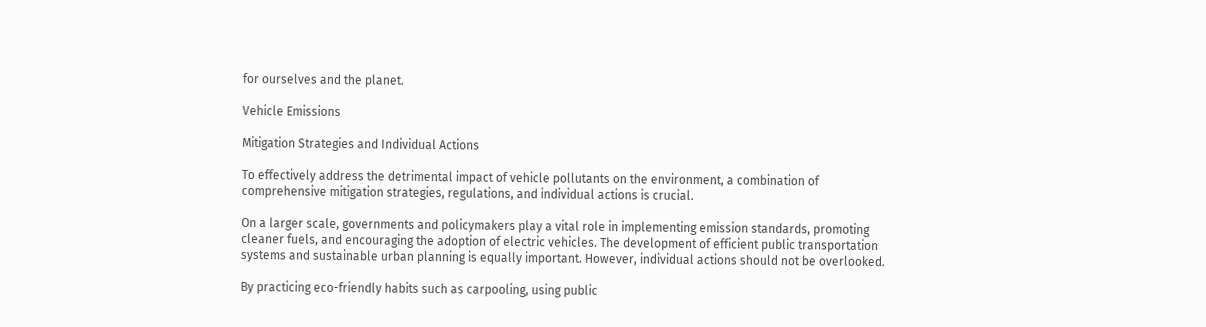for ourselves and the planet.

Vehicle Emissions

Mitigation Strategies and Individual Actions

To effectively address the detrimental impact of vehicle pollutants on the environment, a combination of comprehensive mitigation strategies, regulations, and individual actions is crucial.

On a larger scale, governments and policymakers play a vital role in implementing emission standards, promoting cleaner fuels, and encouraging the adoption of electric vehicles. The development of efficient public transportation systems and sustainable urban planning is equally important. However, individual actions should not be overlooked.

By practicing eco-friendly habits such as carpooling, using public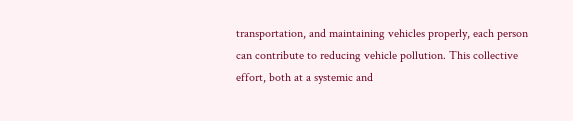transportation, and maintaining vehicles properly, each person can contribute to reducing vehicle pollution. This collective effort, both at a systemic and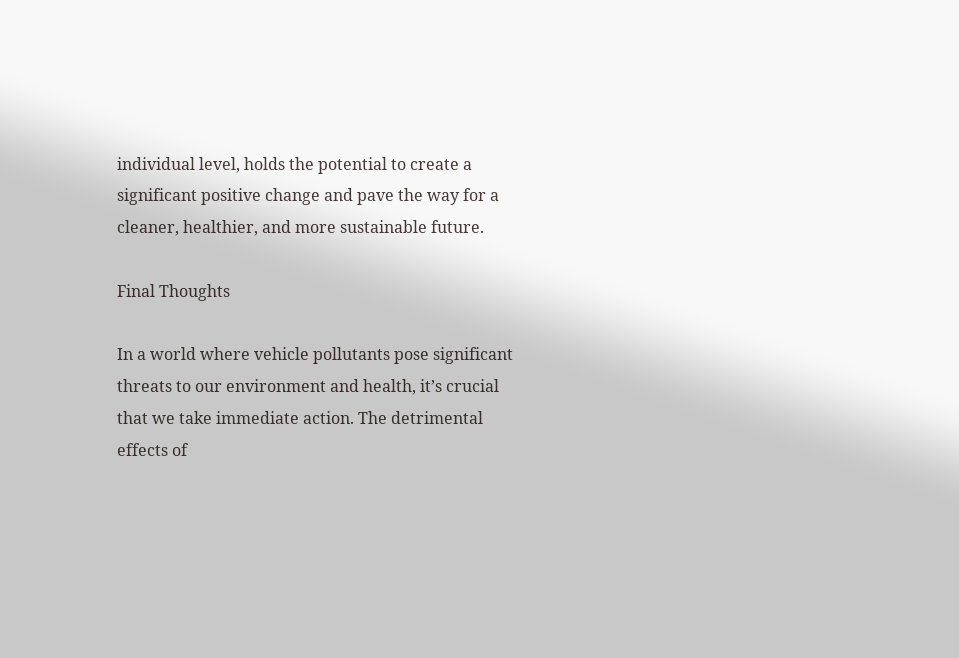individual level, holds the potential to create a significant positive change and pave the way for a cleaner, healthier, and more sustainable future.

Final Thoughts

In a world where vehicle pollutants pose significant threats to our environment and health, it’s crucial that we take immediate action. The detrimental effects of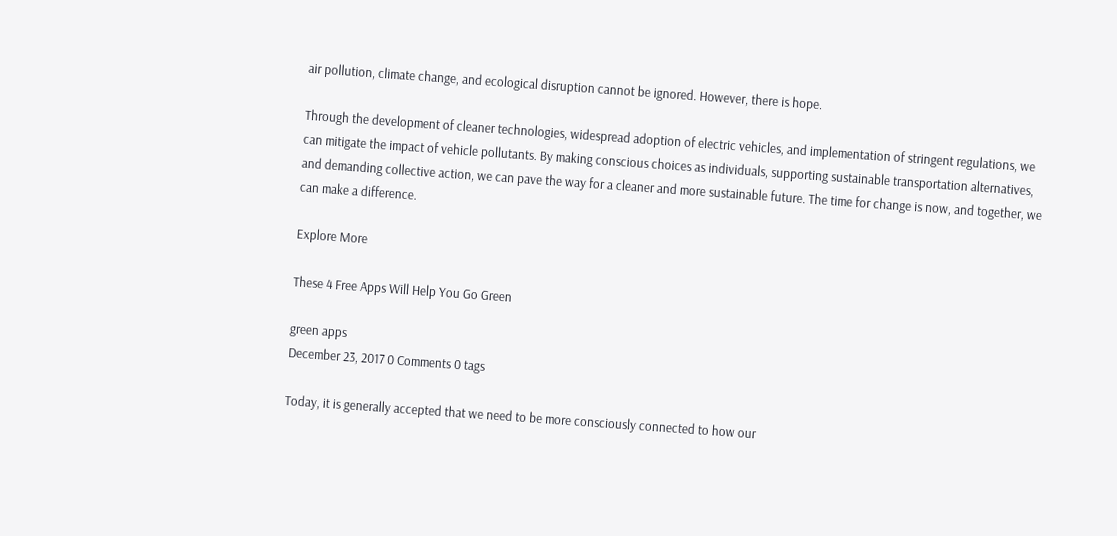air pollution, climate change, and ecological disruption cannot be ignored. However, there is hope.

Through the development of cleaner technologies, widespread adoption of electric vehicles, and implementation of stringent regulations, we can mitigate the impact of vehicle pollutants. By making conscious choices as individuals, supporting sustainable transportation alternatives, and demanding collective action, we can pave the way for a cleaner and more sustainable future. The time for change is now, and together, we can make a difference.

Explore More

These 4 Free Apps Will Help You Go Green

green apps
December 23, 2017 0 Comments 0 tags

Today, it is generally accepted that we need to be more consciously connected to how our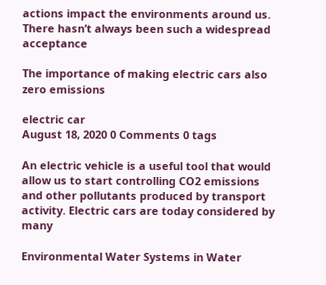actions impact the environments around us. There hasn’t always been such a widespread acceptance

The importance of making electric cars also zero emissions

electric car
August 18, 2020 0 Comments 0 tags

An electric vehicle is a useful tool that would allow us to start controlling CO2 emissions and other pollutants produced by transport activity. Electric cars are today considered by many

Environmental Water Systems in Water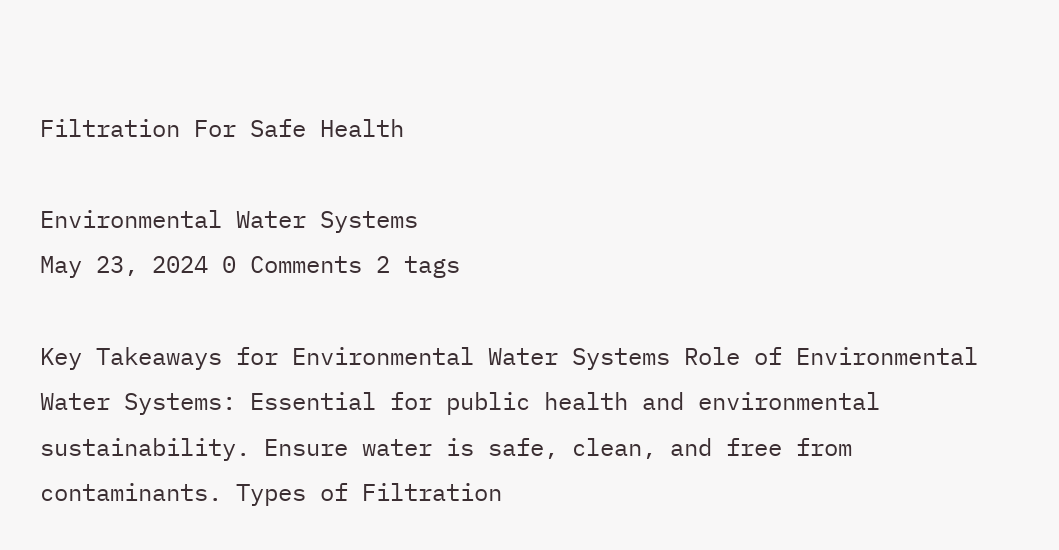Filtration For Safe Health

Environmental Water Systems
May 23, 2024 0 Comments 2 tags

Key Takeaways for Environmental Water Systems Role of Environmental Water Systems: Essential for public health and environmental sustainability. Ensure water is safe, clean, and free from contaminants. Types of Filtration